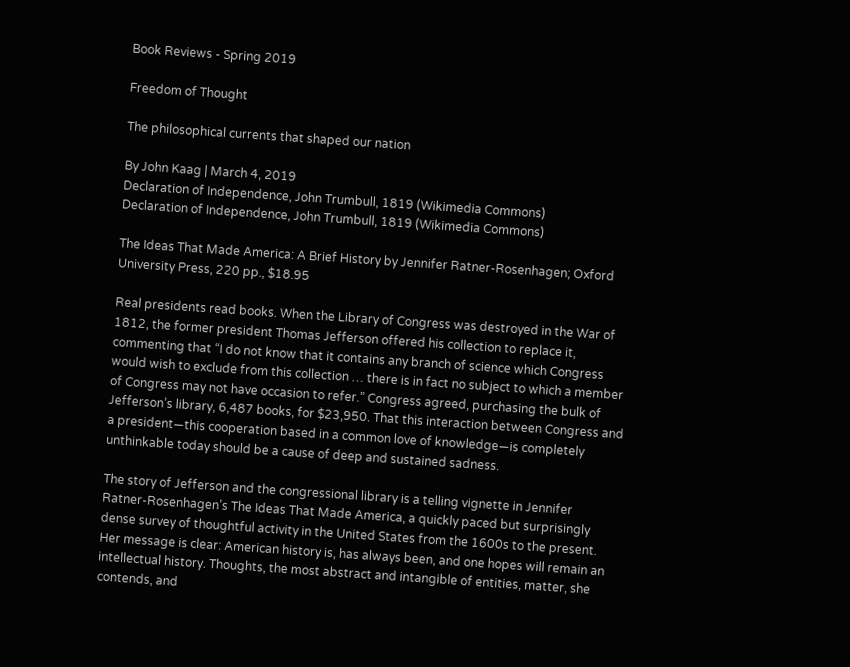Book Reviews - Spring 2019

Freedom of Thought

The philosophical currents that shaped our nation

By John Kaag | March 4, 2019
Declaration of Independence, John Trumbull, 1819 (Wikimedia Commons)
Declaration of Independence, John Trumbull, 1819 (Wikimedia Commons)

The Ideas That Made America: A Brief History by Jennifer Ratner-Rosenhagen; Oxford University Press, 220 pp., $18.95

Real presidents read books. When the Library of Congress was destroyed in the War of 1812, the former president Thomas Jefferson offered his collection to replace it, commenting that “I do not know that it contains any branch of science which Congress would wish to exclude from this collection … there is in fact no subject to which a member of Congress may not have occasion to refer.” Congress agreed, purchasing the bulk of Jefferson’s library, 6,487 books, for $23,950. That this interaction between Congress and a president—this cooperation based in a common love of knowledge—is completely unthinkable today should be a cause of deep and sustained sadness.

The story of Jefferson and the congressional library is a telling vignette in Jennifer Ratner-Rosenhagen’s The Ideas That Made America, a quickly paced but surprisingly dense survey of thoughtful activity in the United States from the 1600s to the present. Her message is clear: American history is, has always been, and one hopes will remain an intellectual history. Thoughts, the most abstract and intangible of entities, matter, she contends, and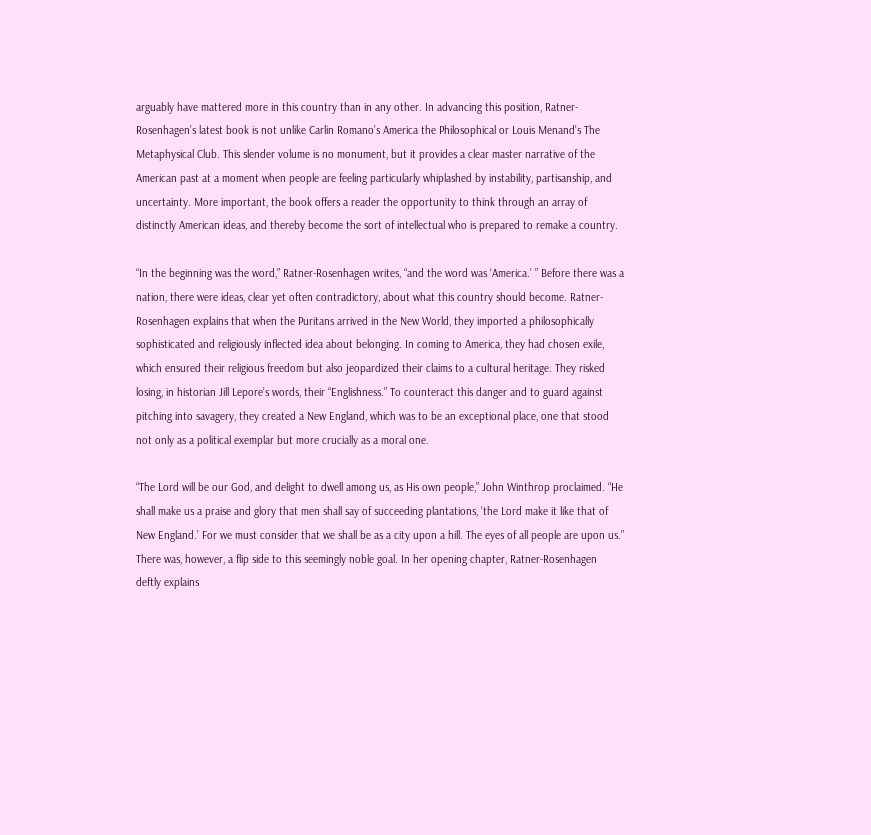arguably have mattered more in this country than in any other. In advancing this position, Ratner-Rosenhagen’s latest book is not unlike Carlin Romano’s America the Philosophical or Louis Menand’s The Metaphysical Club. This slender volume is no monument, but it provides a clear master narrative of the American past at a moment when people are feeling particularly whiplashed by instability, partisanship, and uncertainty. More important, the book offers a reader the opportunity to think through an array of distinctly American ideas, and thereby become the sort of intellectual who is prepared to remake a country.

“In the beginning was the word,” Ratner-Rosenhagen writes, “and the word was ‘America.’ ” Before there was a nation, there were ideas, clear yet often contradictory, about what this country should become. Ratner-Rosenhagen explains that when the Puritans arrived in the New World, they imported a philosophically sophisticated and religiously inflected idea about belonging. In coming to America, they had chosen exile, which ensured their religious freedom but also jeopardized their claims to a cultural heritage. They risked losing, in historian Jill Lepore’s words, their “Englishness.” To counteract this danger and to guard against pitching into savagery, they created a New England, which was to be an exceptional place, one that stood not only as a political exemplar but more crucially as a moral one.

“The Lord will be our God, and delight to dwell among us, as His own people,” John Winthrop proclaimed. “He shall make us a praise and glory that men shall say of succeeding plantations, ‘the Lord make it like that of New England.’ For we must consider that we shall be as a city upon a hill. The eyes of all people are upon us.” There was, however, a flip side to this seemingly noble goal. In her opening chapter, Ratner-Rosenhagen deftly explains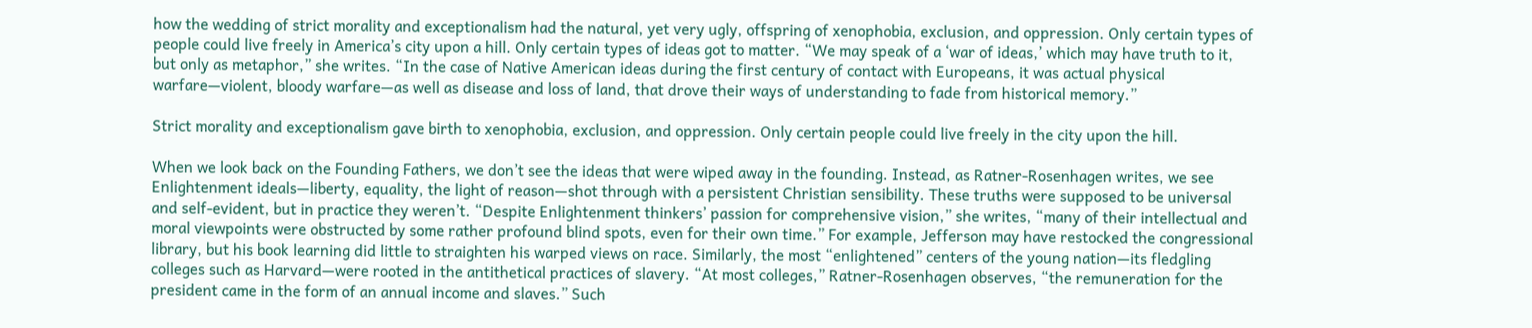how the wedding of strict morality and exceptionalism had the natural, yet very ugly, offspring of xenophobia, exclusion, and oppression. Only certain types of people could live freely in America’s city upon a hill. Only certain types of ideas got to matter. “We may speak of a ‘war of ideas,’ which may have truth to it, but only as metaphor,” she writes. “In the case of Native American ideas during the first century of contact with Europeans, it was actual physical warfare—violent, bloody warfare—as well as disease and loss of land, that drove their ways of understanding to fade from historical memory.”

Strict morality and exceptionalism gave birth to xenophobia, exclusion, and oppression. Only certain people could live freely in the city upon the hill.

When we look back on the Founding Fathers, we don’t see the ideas that were wiped away in the founding. Instead, as Ratner-Rosenhagen writes, we see Enlightenment ideals—liberty, equality, the light of reason—shot through with a persistent Christian sensibility. These truths were supposed to be universal and self-evident, but in practice they weren’t. “Despite Enlightenment thinkers’ passion for comprehensive vision,” she writes, “many of their intellectual and moral viewpoints were obstructed by some rather profound blind spots, even for their own time.” For example, Jefferson may have restocked the congressional library, but his book learning did little to straighten his warped views on race. Similarly, the most “enlightened” centers of the young nation—its fledgling colleges such as Harvard—were rooted in the antithetical practices of slavery. “At most colleges,” Ratner-Rosenhagen observes, “the remuneration for the president came in the form of an annual income and slaves.” Such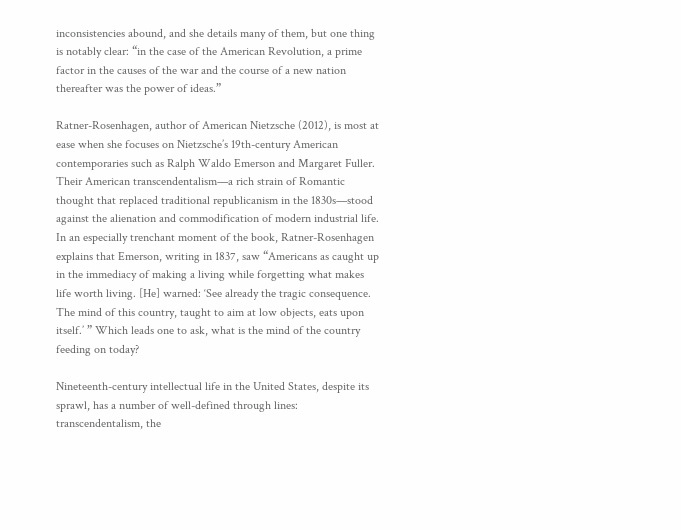inconsistencies abound, and she details many of them, but one thing is notably clear: “in the case of the American Revolution, a prime factor in the causes of the war and the course of a new nation thereafter was the power of ideas.”

Ratner-Rosenhagen, author of American Nietzsche (2012), is most at ease when she focuses on Nietzsche’s 19th-century American contemporaries such as Ralph Waldo Emerson and Margaret Fuller. Their American transcendentalism—a rich strain of Romantic thought that replaced traditional republicanism in the 1830s—stood against the alienation and commodification of modern industrial life. In an especially trenchant moment of the book, Ratner-Rosenhagen explains that Emerson, writing in 1837, saw “Americans as caught up in the immediacy of making a living while forgetting what makes life worth living. [He] warned: ‘See already the tragic consequence. The mind of this country, taught to aim at low objects, eats upon itself.’ ” Which leads one to ask, what is the mind of the country feeding on today?

Nineteenth-century intellectual life in the United States, despite its sprawl, has a number of well-defined through lines: transcendentalism, the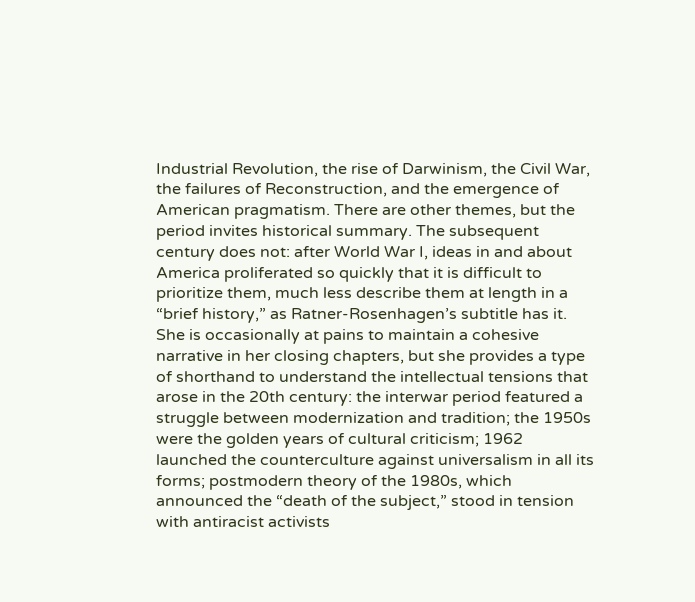Industrial Revolution, the rise of Darwinism, the Civil War, the failures of Reconstruction, and the emergence of American pragmatism. There are other themes, but the period invites historical summary. The subsequent century does not: after World War I, ideas in and about America proliferated so quickly that it is difficult to prioritize them, much less describe them at length in a “brief history,” as Ratner-Rosenhagen’s subtitle has it. She is occasionally at pains to maintain a cohesive narrative in her closing chapters, but she provides a type of shorthand to understand the intellectual tensions that arose in the 20th century: the interwar period featured a struggle between modernization and tradition; the 1950s were the golden years of cultural criticism; 1962 launched the counterculture against universalism in all its forms; postmodern theory of the 1980s, which announced the “death of the subject,” stood in tension with antiracist activists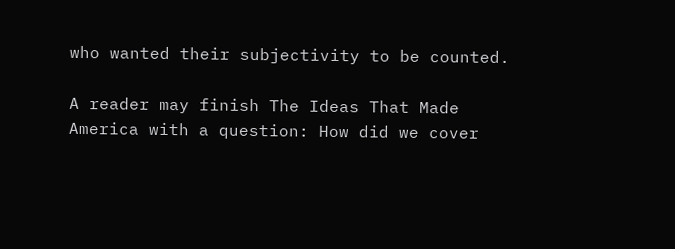who wanted their subjectivity to be counted.

A reader may finish The Ideas That Made America with a question: How did we cover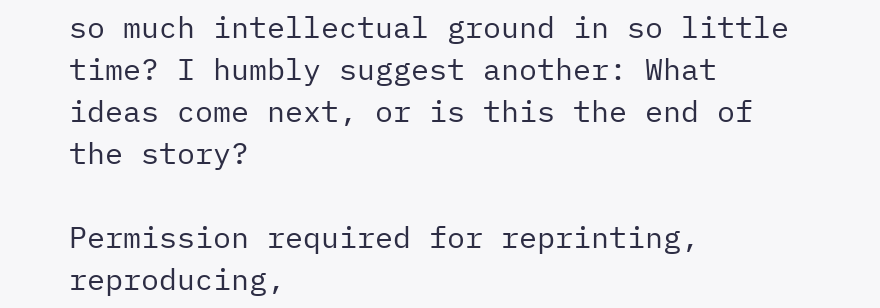so much intellectual ground in so little time? I humbly suggest another: What ideas come next, or is this the end of the story?

Permission required for reprinting, reproducing,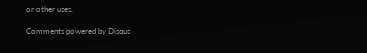or other uses.

Comments powered by Disqus